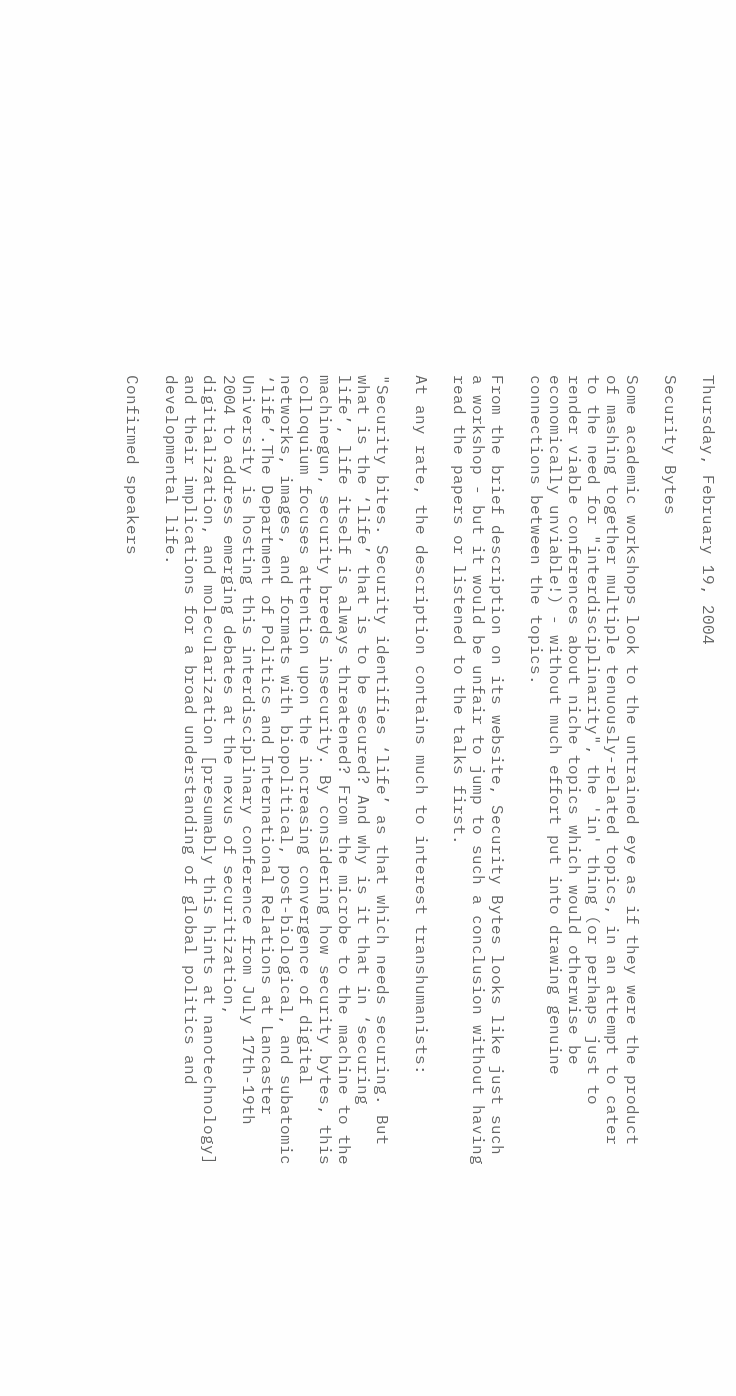Thursday, February 19, 2004

Security Bytes

Some academic workshops look to the untrained eye as if they were the product of mashing together multiple tenuously-related topics, in an attempt to cater to the need for "interdisciplinarity", the 'in' thing (or perhaps just to render viable conferences about niche topics which would otherwise be economically unviable!) - without much effort put into drawing genuine connections between the topics.

From the brief description on its website, Security Bytes looks like just such a workshop - but it would be unfair to jump to such a conclusion without having read the papers or listened to the talks first.

At any rate, the description contains much to interest transhumanists:

"Security bites. Security identifies ‘life’ as that which needs securing. But what is the ‘life’ that is to be secured? And why is it that in ‘securing life’, life itself is always threatened? From the microbe to the machine to the machinegun, security breeds insecurity. By considering how security bytes, this colloquium focuses attention upon the increasing convergence of digital networks, images, and formats with biopolitical, post-biological, and subatomic ‘life’.The Department of Politics and International Relations at Lancaster University is hosting this interdisciplinary conference from July 17th-19th 2004 to address emerging debates at the nexus of securitization, digitialization, and molecularization [presumably this hints at nanotechnology] and their implications for a broad understanding of global politics and developmental life.

Confirmed speakers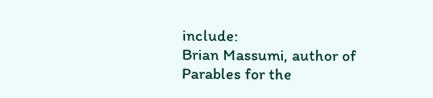include:
Brian Massumi, author of Parables for the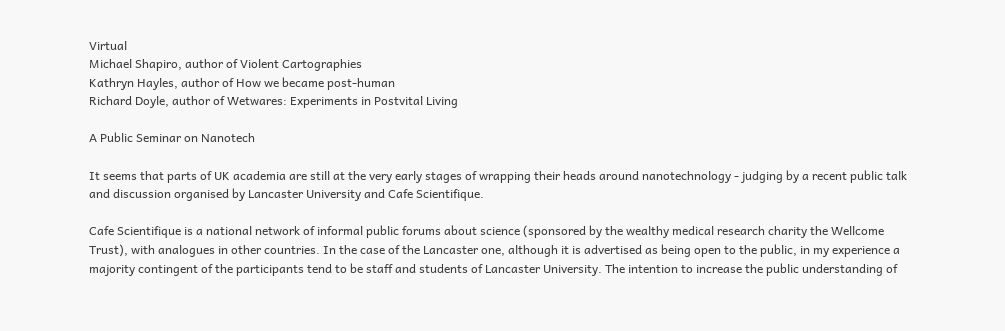Virtual
Michael Shapiro, author of Violent Cartographies
Kathryn Hayles, author of How we became post-human
Richard Doyle, author of Wetwares: Experiments in Postvital Living

A Public Seminar on Nanotech

It seems that parts of UK academia are still at the very early stages of wrapping their heads around nanotechnology - judging by a recent public talk and discussion organised by Lancaster University and Cafe Scientifique.

Cafe Scientifique is a national network of informal public forums about science (sponsored by the wealthy medical research charity the Wellcome Trust), with analogues in other countries. In the case of the Lancaster one, although it is advertised as being open to the public, in my experience a majority contingent of the participants tend to be staff and students of Lancaster University. The intention to increase the public understanding of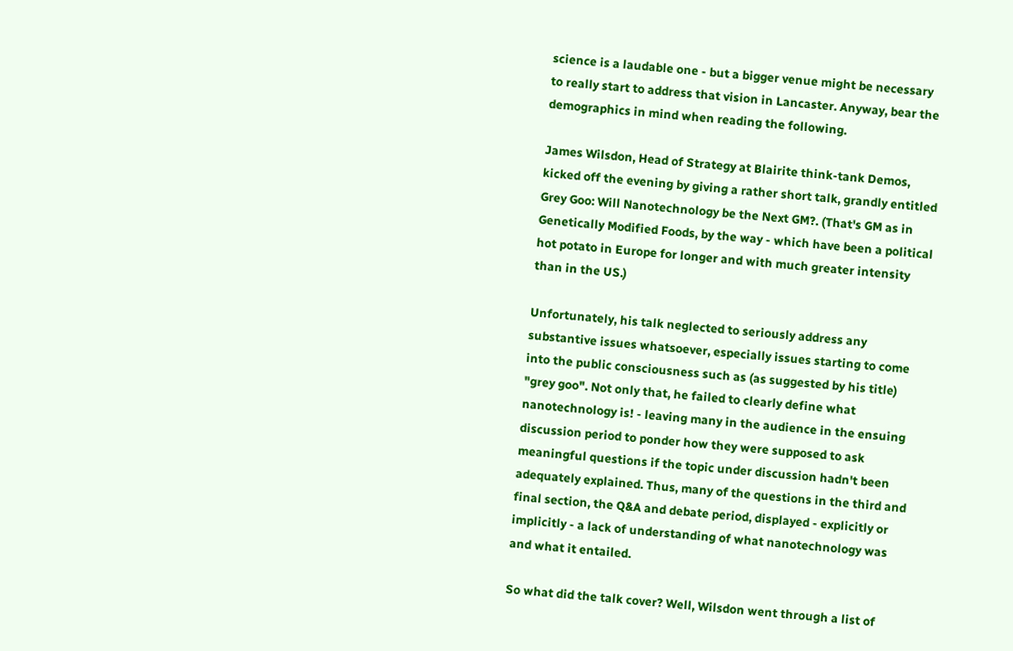science is a laudable one - but a bigger venue might be necessary to really start to address that vision in Lancaster. Anyway, bear the demographics in mind when reading the following.

James Wilsdon, Head of Strategy at Blairite think-tank Demos, kicked off the evening by giving a rather short talk, grandly entitled Grey Goo: Will Nanotechnology be the Next GM?. (That's GM as in Genetically Modified Foods, by the way - which have been a political hot potato in Europe for longer and with much greater intensity than in the US.)

Unfortunately, his talk neglected to seriously address any substantive issues whatsoever, especially issues starting to come into the public consciousness such as (as suggested by his title) "grey goo". Not only that, he failed to clearly define what nanotechnology is! - leaving many in the audience in the ensuing discussion period to ponder how they were supposed to ask meaningful questions if the topic under discussion hadn't been adequately explained. Thus, many of the questions in the third and final section, the Q&A and debate period, displayed - explicitly or implicitly - a lack of understanding of what nanotechnology was and what it entailed.

So what did the talk cover? Well, Wilsdon went through a list of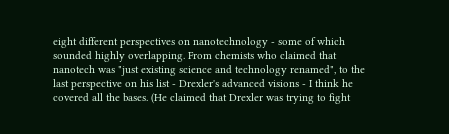eight different perspectives on nanotechnology - some of which sounded highly overlapping. From chemists who claimed that nanotech was "just existing science and technology renamed", to the last perspective on his list - Drexler's advanced visions - I think he covered all the bases. (He claimed that Drexler was trying to fight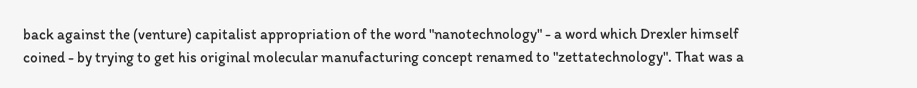back against the (venture) capitalist appropriation of the word "nanotechnology" - a word which Drexler himself coined - by trying to get his original molecular manufacturing concept renamed to "zettatechnology". That was a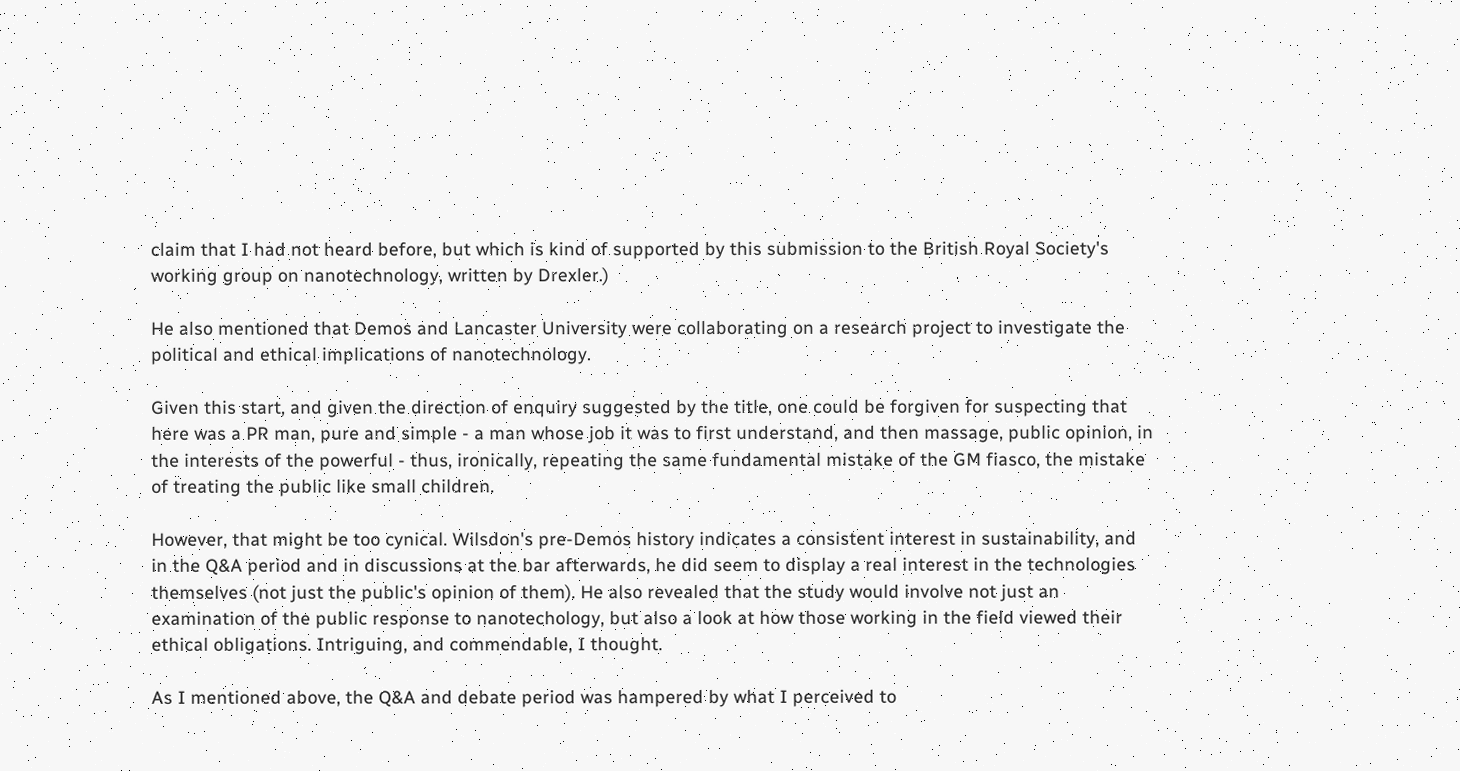claim that I had not heard before, but which is kind of supported by this submission to the British Royal Society's working group on nanotechnology, written by Drexler.)

He also mentioned that Demos and Lancaster University were collaborating on a research project to investigate the political and ethical implications of nanotechnology.

Given this start, and given the direction of enquiry suggested by the title, one could be forgiven for suspecting that here was a PR man, pure and simple - a man whose job it was to first understand, and then massage, public opinion, in the interests of the powerful - thus, ironically, repeating the same fundamental mistake of the GM fiasco, the mistake of treating the public like small children.

However, that might be too cynical. Wilsdon's pre-Demos history indicates a consistent interest in sustainability, and in the Q&A period and in discussions at the bar afterwards, he did seem to display a real interest in the technologies themselves (not just the public's opinion of them). He also revealed that the study would involve not just an examination of the public response to nanotechology, but also a look at how those working in the field viewed their ethical obligations. Intriguing, and commendable, I thought.

As I mentioned above, the Q&A and debate period was hampered by what I perceived to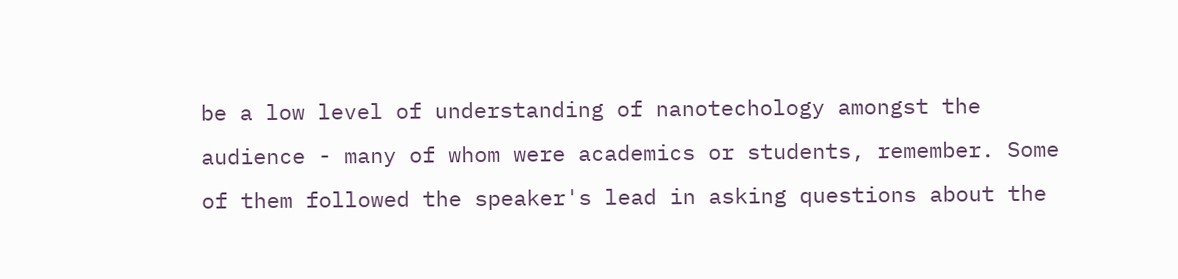be a low level of understanding of nanotechology amongst the audience - many of whom were academics or students, remember. Some of them followed the speaker's lead in asking questions about the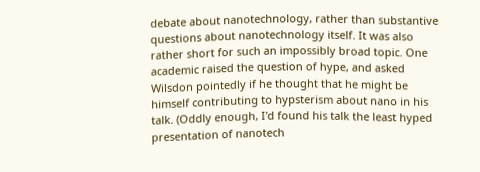debate about nanotechnology, rather than substantive questions about nanotechnology itself. It was also rather short for such an impossibly broad topic. One academic raised the question of hype, and asked Wilsdon pointedly if he thought that he might be himself contributing to hypsterism about nano in his talk. (Oddly enough, I'd found his talk the least hyped presentation of nanotech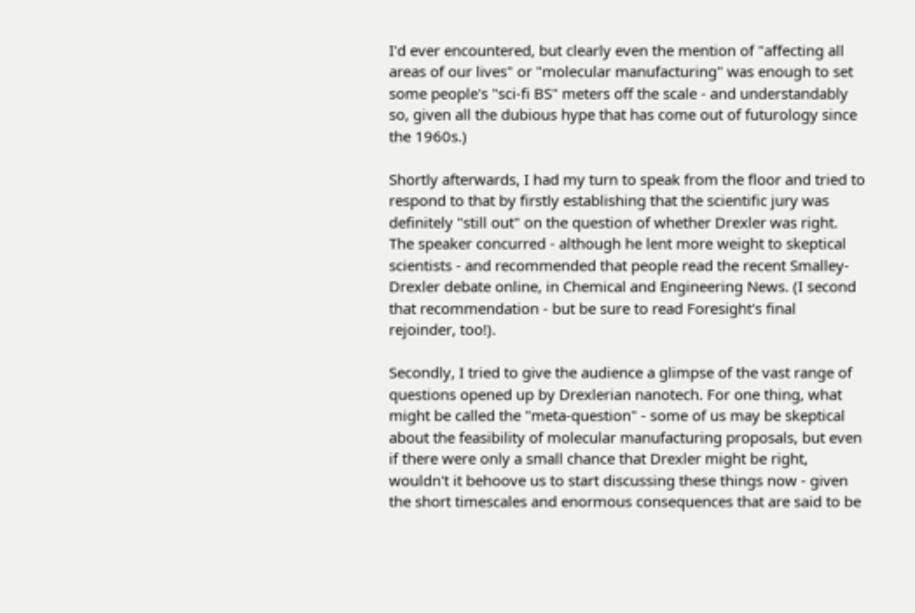I'd ever encountered, but clearly even the mention of "affecting all areas of our lives" or "molecular manufacturing" was enough to set some people's "sci-fi BS" meters off the scale - and understandably so, given all the dubious hype that has come out of futurology since the 1960s.)

Shortly afterwards, I had my turn to speak from the floor and tried to respond to that by firstly establishing that the scientific jury was definitely "still out" on the question of whether Drexler was right. The speaker concurred - although he lent more weight to skeptical scientists - and recommended that people read the recent Smalley-Drexler debate online, in Chemical and Engineering News. (I second that recommendation - but be sure to read Foresight's final rejoinder, too!).

Secondly, I tried to give the audience a glimpse of the vast range of questions opened up by Drexlerian nanotech. For one thing, what might be called the "meta-question" - some of us may be skeptical about the feasibility of molecular manufacturing proposals, but even if there were only a small chance that Drexler might be right, wouldn't it behoove us to start discussing these things now - given the short timescales and enormous consequences that are said to be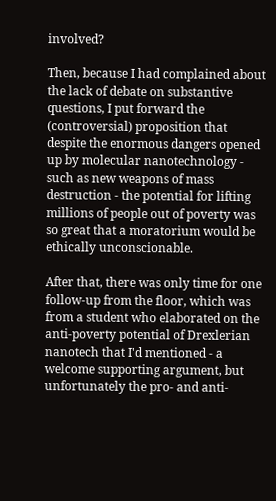involved?

Then, because I had complained about the lack of debate on substantive questions, I put forward the (controversial) proposition that despite the enormous dangers opened up by molecular nanotechnology - such as new weapons of mass destruction - the potential for lifting millions of people out of poverty was so great that a moratorium would be ethically unconscionable.

After that, there was only time for one follow-up from the floor, which was from a student who elaborated on the anti-poverty potential of Drexlerian nanotech that I'd mentioned - a welcome supporting argument, but unfortunately the pro- and anti-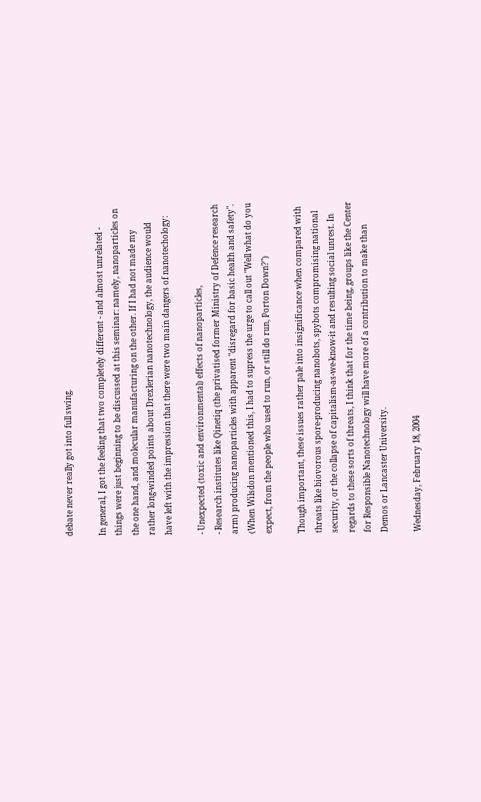debate never really got into full swing.

In general, I got the feeling that two completely different - and almost unrelated - things were just beginning to be discussed at this seminar: namely, nanoparticles on the one hand, and molecular manufacturing on the other. If I had not made my rather long-winded points about Drexlerian nanotechnology, the audience would have left with the impression that there were two main dangers of nanotechology:

- Unexpected (toxic and environmental) effects of nanoparticles,
- Research institutes like Qinetiq (the privatised former Ministry of Defence research arm) producing nanoparticles with apparent "disregard for basic health and safety". (When Wilsdon mentioned this, I had to supress the urge to call out "Well what do you expect, from the people who used to run, or still do run, Porton Down?")

Though important, these issues rather pale into insignificance when compared with threats like biovorous spore-producing nanobots, spybots compromising national security, or the collapse of capitalism-as-we-know-it and resulting social unrest. In regards to these sorts of threats, I think that for the time being, groups like the Center for Responsible Nanotechnology will have more of a contribution to make than Demos or Lancaster University.

Wednesday, February 18, 2004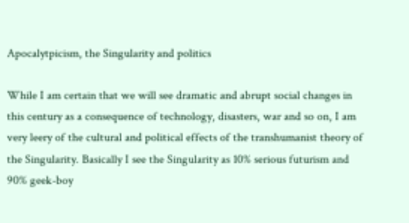Apocalytpicism, the Singularity and politics

While I am certain that we will see dramatic and abrupt social changes in this century as a consequence of technology, disasters, war and so on, I am very leery of the cultural and political effects of the transhumanist theory of the Singularity. Basically I see the Singularity as 10% serious futurism and 90% geek-boy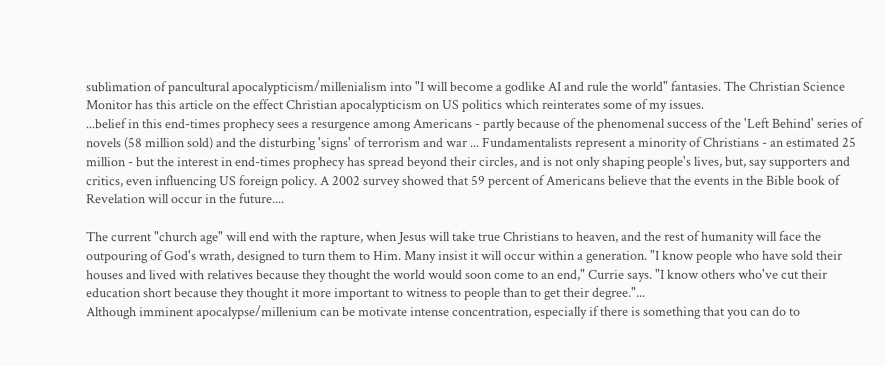sublimation of pancultural apocalypticism/millenialism into "I will become a godlike AI and rule the world" fantasies. The Christian Science Monitor has this article on the effect Christian apocalypticism on US politics which reinterates some of my issues.
...belief in this end-times prophecy sees a resurgence among Americans - partly because of the phenomenal success of the 'Left Behind' series of novels (58 million sold) and the disturbing 'signs' of terrorism and war ... Fundamentalists represent a minority of Christians - an estimated 25 million - but the interest in end-times prophecy has spread beyond their circles, and is not only shaping people's lives, but, say supporters and critics, even influencing US foreign policy. A 2002 survey showed that 59 percent of Americans believe that the events in the Bible book of Revelation will occur in the future....

The current "church age" will end with the rapture, when Jesus will take true Christians to heaven, and the rest of humanity will face the outpouring of God's wrath, designed to turn them to Him. Many insist it will occur within a generation. "I know people who have sold their houses and lived with relatives because they thought the world would soon come to an end," Currie says. "I know others who've cut their education short because they thought it more important to witness to people than to get their degree."...
Although imminent apocalypse/millenium can be motivate intense concentration, especially if there is something that you can do to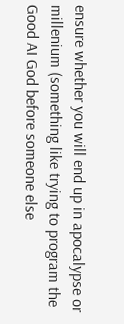ensure whether you will end up in apocalypse or millenium (something like trying to program the Good AI God before someone else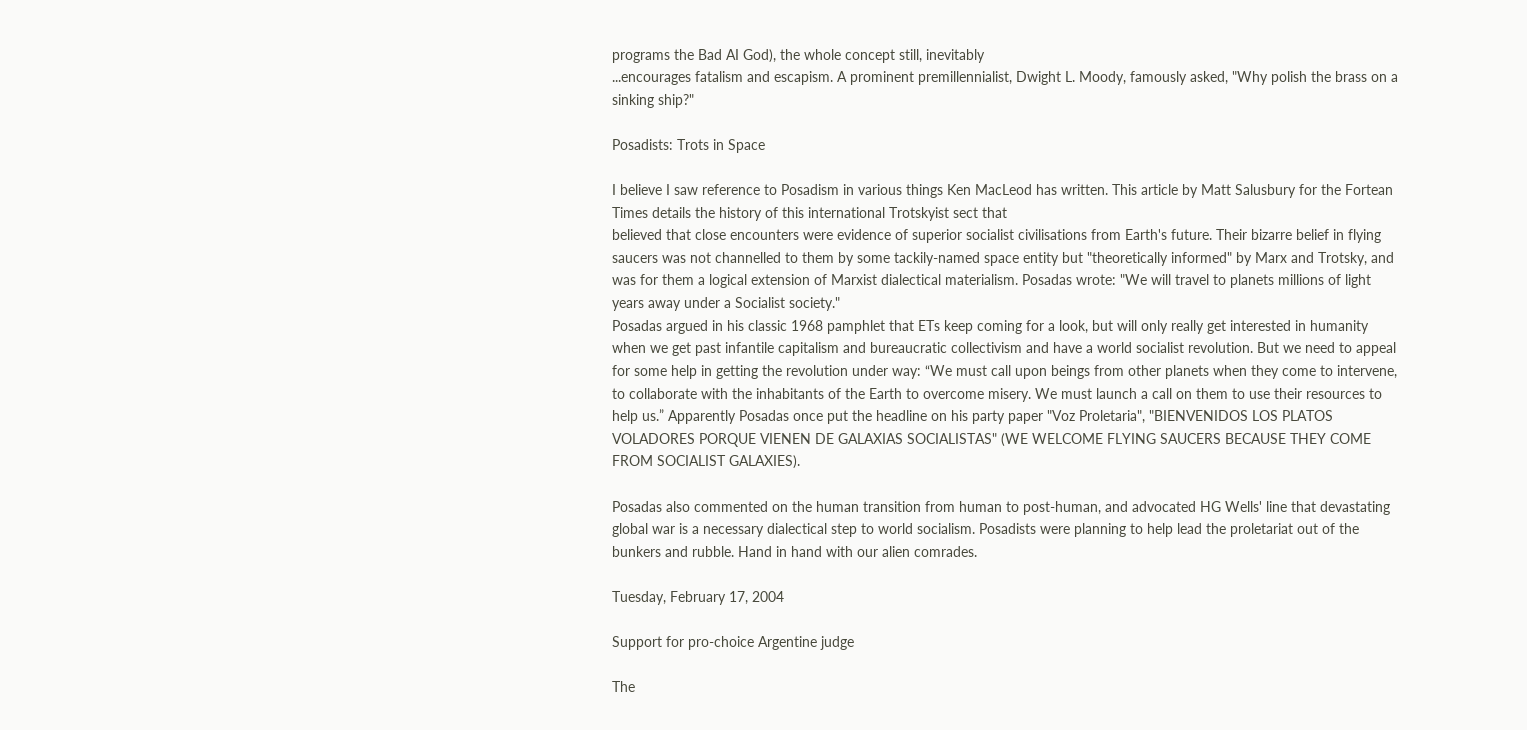programs the Bad AI God), the whole concept still, inevitably
...encourages fatalism and escapism. A prominent premillennialist, Dwight L. Moody, famously asked, "Why polish the brass on a sinking ship?"

Posadists: Trots in Space

I believe I saw reference to Posadism in various things Ken MacLeod has written. This article by Matt Salusbury for the Fortean Times details the history of this international Trotskyist sect that
believed that close encounters were evidence of superior socialist civilisations from Earth's future. Their bizarre belief in flying saucers was not channelled to them by some tackily-named space entity but "theoretically informed" by Marx and Trotsky, and was for them a logical extension of Marxist dialectical materialism. Posadas wrote: "We will travel to planets millions of light years away under a Socialist society."
Posadas argued in his classic 1968 pamphlet that ETs keep coming for a look, but will only really get interested in humanity when we get past infantile capitalism and bureaucratic collectivism and have a world socialist revolution. But we need to appeal for some help in getting the revolution under way: “We must call upon beings from other planets when they come to intervene, to collaborate with the inhabitants of the Earth to overcome misery. We must launch a call on them to use their resources to help us.” Apparently Posadas once put the headline on his party paper "Voz Proletaria", "BIENVENIDOS LOS PLATOS VOLADORES PORQUE VIENEN DE GALAXIAS SOCIALISTAS" (WE WELCOME FLYING SAUCERS BECAUSE THEY COME FROM SOCIALIST GALAXIES).

Posadas also commented on the human transition from human to post-human, and advocated HG Wells' line that devastating global war is a necessary dialectical step to world socialism. Posadists were planning to help lead the proletariat out of the bunkers and rubble. Hand in hand with our alien comrades.

Tuesday, February 17, 2004

Support for pro-choice Argentine judge

The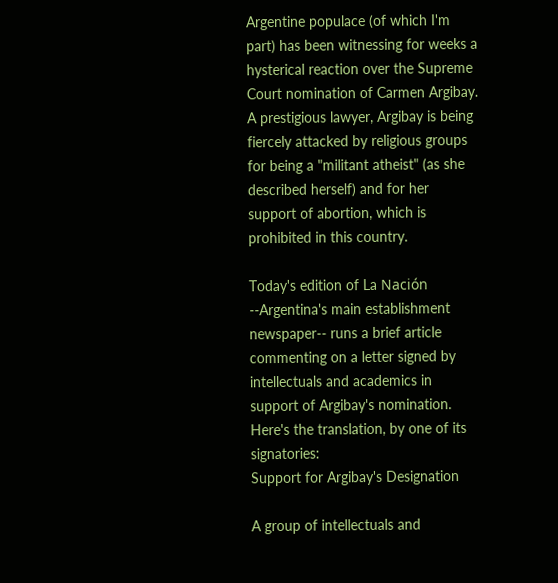Argentine populace (of which I'm part) has been witnessing for weeks a hysterical reaction over the Supreme Court nomination of Carmen Argibay. A prestigious lawyer, Argibay is being fiercely attacked by religious groups for being a "militant atheist" (as she described herself) and for her support of abortion, which is prohibited in this country.

Today's edition of La Nación --Argentina's main establishment newspaper-- runs a brief article commenting on a letter signed by intellectuals and academics in support of Argibay's nomination. Here's the translation, by one of its signatories:
Support for Argibay's Designation

A group of intellectuals and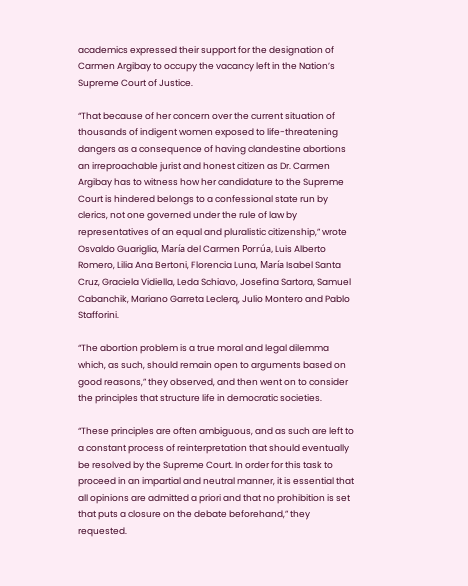academics expressed their support for the designation of Carmen Argibay to occupy the vacancy left in the Nation’s Supreme Court of Justice.

“That because of her concern over the current situation of thousands of indigent women exposed to life-threatening dangers as a consequence of having clandestine abortions an irreproachable jurist and honest citizen as Dr. Carmen Argibay has to witness how her candidature to the Supreme Court is hindered belongs to a confessional state run by clerics, not one governed under the rule of law by representatives of an equal and pluralistic citizenship,” wrote Osvaldo Guariglia, María del Carmen Porrúa, Luis Alberto Romero, Lilia Ana Bertoni, Florencia Luna, María Isabel Santa Cruz, Graciela Vidiella, Leda Schiavo, Josefina Sartora, Samuel Cabanchik, Mariano Garreta Leclerq, Julio Montero and Pablo Stafforini.

“The abortion problem is a true moral and legal dilemma which, as such, should remain open to arguments based on good reasons,” they observed, and then went on to consider the principles that structure life in democratic societies.

“These principles are often ambiguous, and as such are left to a constant process of reinterpretation that should eventually be resolved by the Supreme Court. In order for this task to proceed in an impartial and neutral manner, it is essential that all opinions are admitted a priori and that no prohibition is set that puts a closure on the debate beforehand,” they requested.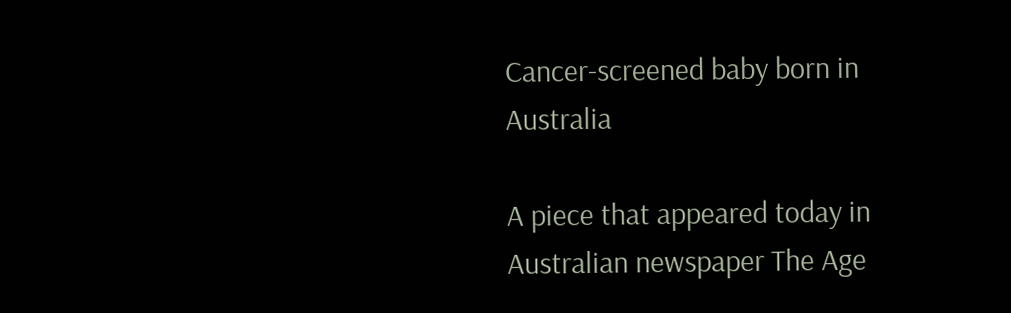Cancer-screened baby born in Australia

A piece that appeared today in Australian newspaper The Age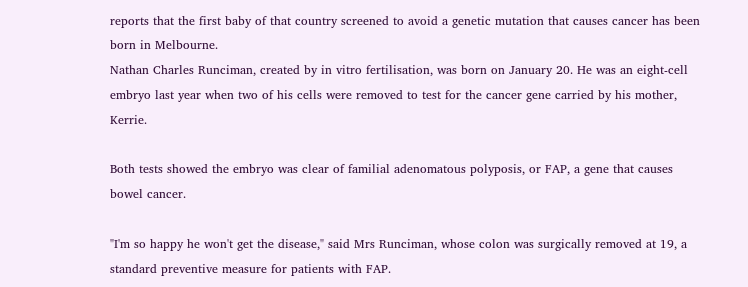reports that the first baby of that country screened to avoid a genetic mutation that causes cancer has been born in Melbourne.
Nathan Charles Runciman, created by in vitro fertilisation, was born on January 20. He was an eight-cell embryo last year when two of his cells were removed to test for the cancer gene carried by his mother, Kerrie.

Both tests showed the embryo was clear of familial adenomatous polyposis, or FAP, a gene that causes bowel cancer.

"I'm so happy he won't get the disease," said Mrs Runciman, whose colon was surgically removed at 19, a standard preventive measure for patients with FAP.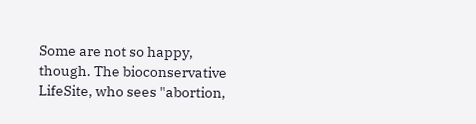Some are not so happy, though. The bioconservative LifeSite, who sees "abortion,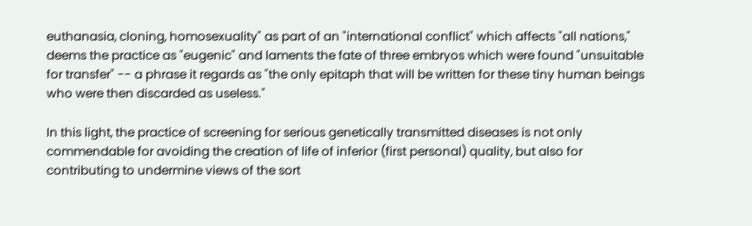euthanasia, cloning, homosexuality" as part of an "international conflict" which affects "all nations," deems the practice as "eugenic" and laments the fate of three embryos which were found "unsuitable for transfer" -- a phrase it regards as "the only epitaph that will be written for these tiny human beings who were then discarded as useless."

In this light, the practice of screening for serious genetically transmitted diseases is not only commendable for avoiding the creation of life of inferior (first personal) quality, but also for contributing to undermine views of the sort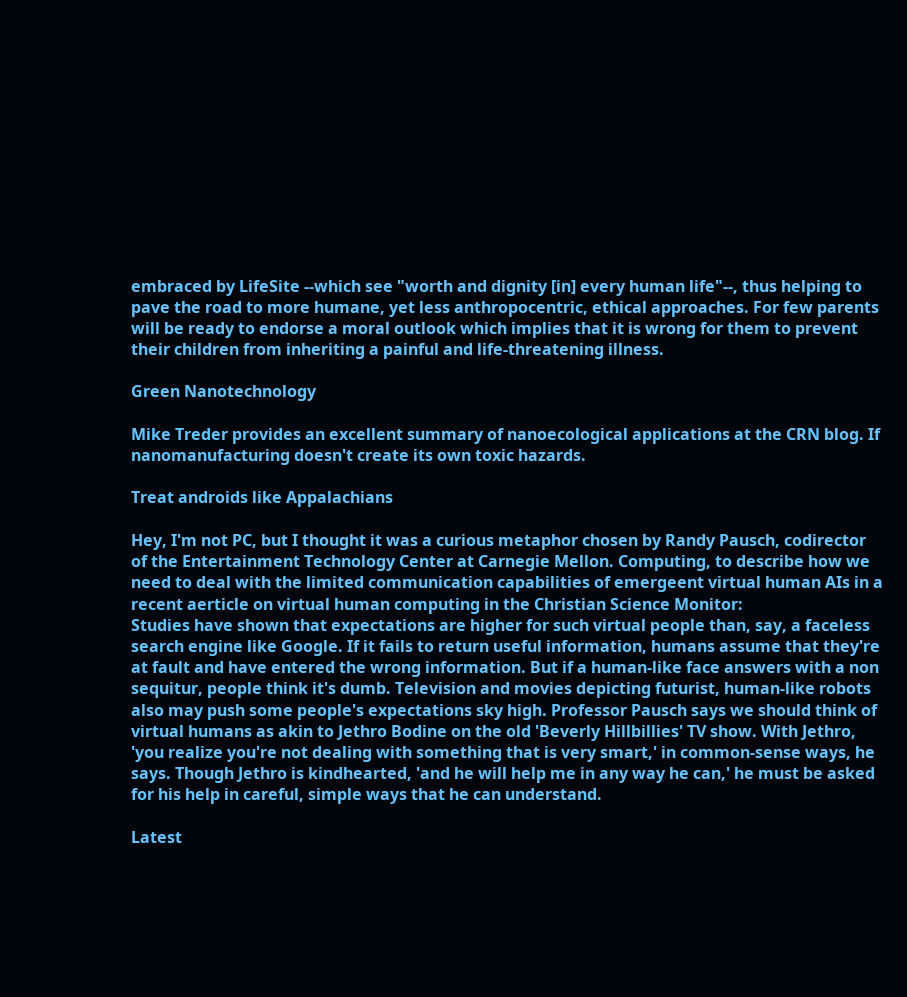embraced by LifeSite --which see "worth and dignity [in] every human life"--, thus helping to pave the road to more humane, yet less anthropocentric, ethical approaches. For few parents will be ready to endorse a moral outlook which implies that it is wrong for them to prevent their children from inheriting a painful and life-threatening illness.

Green Nanotechnology

Mike Treder provides an excellent summary of nanoecological applications at the CRN blog. If nanomanufacturing doesn't create its own toxic hazards.

Treat androids like Appalachians

Hey, I'm not PC, but I thought it was a curious metaphor chosen by Randy Pausch, codirector of the Entertainment Technology Center at Carnegie Mellon. Computing, to describe how we need to deal with the limited communication capabilities of emergeent virtual human AIs in a recent aerticle on virtual human computing in the Christian Science Monitor:
Studies have shown that expectations are higher for such virtual people than, say, a faceless search engine like Google. If it fails to return useful information, humans assume that they're at fault and have entered the wrong information. But if a human-like face answers with a non sequitur, people think it's dumb. Television and movies depicting futurist, human-like robots also may push some people's expectations sky high. Professor Pausch says we should think of virtual humans as akin to Jethro Bodine on the old 'Beverly Hillbillies' TV show. With Jethro, 'you realize you're not dealing with something that is very smart,' in common-sense ways, he says. Though Jethro is kindhearted, 'and he will help me in any way he can,' he must be asked for his help in careful, simple ways that he can understand.

Latest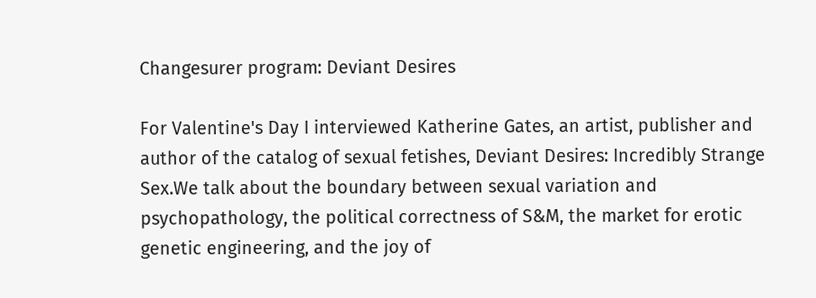Changesurer program: Deviant Desires

For Valentine's Day I interviewed Katherine Gates, an artist, publisher and author of the catalog of sexual fetishes, Deviant Desires: Incredibly Strange Sex.We talk about the boundary between sexual variation and psychopathology, the political correctness of S&M, the market for erotic genetic engineering, and the joy of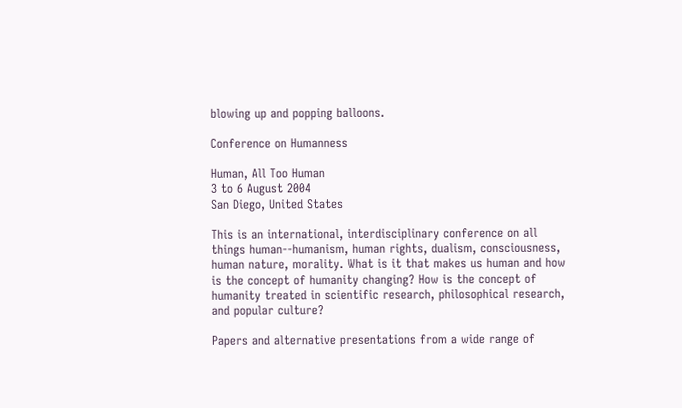blowing up and popping balloons.

Conference on Humanness

Human, All Too Human
3 to 6 August 2004
San Diego, United States

This is an international, interdisciplinary conference on all things human--humanism, human rights, dualism, consciousness, human nature, morality. What is it that makes us human and how is the concept of humanity changing? How is the concept of humanity treated in scientific research, philosophical research, and popular culture?

Papers and alternative presentations from a wide range of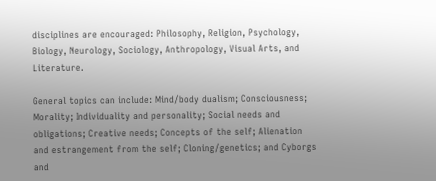disciplines are encouraged: Philosophy, Religion, Psychology, Biology, Neurology, Sociology, Anthropology, Visual Arts, and Literature.

General topics can include: Mind/body dualism; Consciousness; Morality; Individuality and personality; Social needs and obligations; Creative needs; Concepts of the self; Alienation and estrangement from the self; Cloning/genetics; and Cyborgs and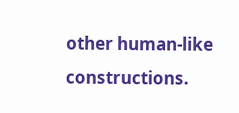other human-like constructions.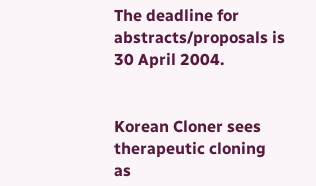The deadline for abstracts/proposals is 30 April 2004.


Korean Cloner sees therapeutic cloning as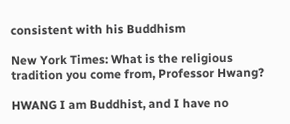consistent with his Buddhism

New York Times: What is the religious tradition you come from, Professor Hwang?

HWANG I am Buddhist, and I have no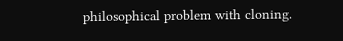philosophical problem with cloning.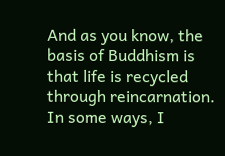And as you know, the basis of Buddhism is that life is recycled through reincarnation. In some ways, I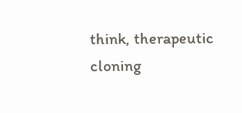think, therapeutic cloning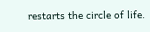restarts the circle of life.